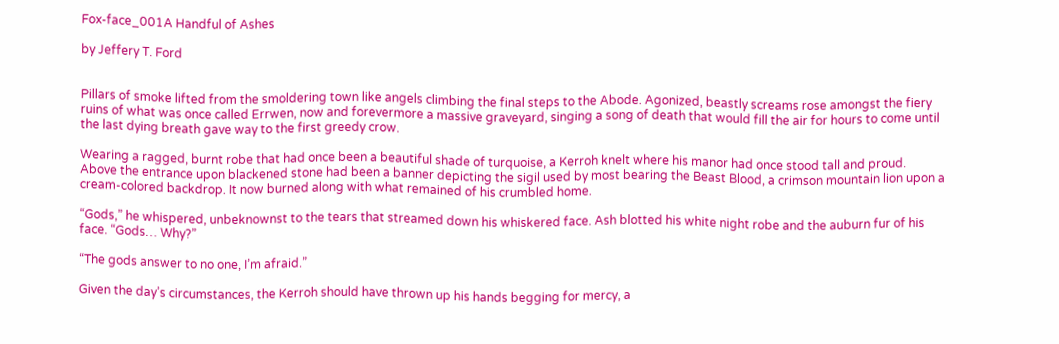Fox-face_001A Handful of Ashes

by Jeffery T. Ford


Pillars of smoke lifted from the smoldering town like angels climbing the final steps to the Abode. Agonized, beastly screams rose amongst the fiery ruins of what was once called Errwen, now and forevermore a massive graveyard, singing a song of death that would fill the air for hours to come until the last dying breath gave way to the first greedy crow.

Wearing a ragged, burnt robe that had once been a beautiful shade of turquoise, a Kerroh knelt where his manor had once stood tall and proud. Above the entrance upon blackened stone had been a banner depicting the sigil used by most bearing the Beast Blood, a crimson mountain lion upon a cream-colored backdrop. It now burned along with what remained of his crumbled home.

“Gods,” he whispered, unbeknownst to the tears that streamed down his whiskered face. Ash blotted his white night robe and the auburn fur of his face. “Gods… Why?”

“The gods answer to no one, I’m afraid.”

Given the day’s circumstances, the Kerroh should have thrown up his hands begging for mercy, a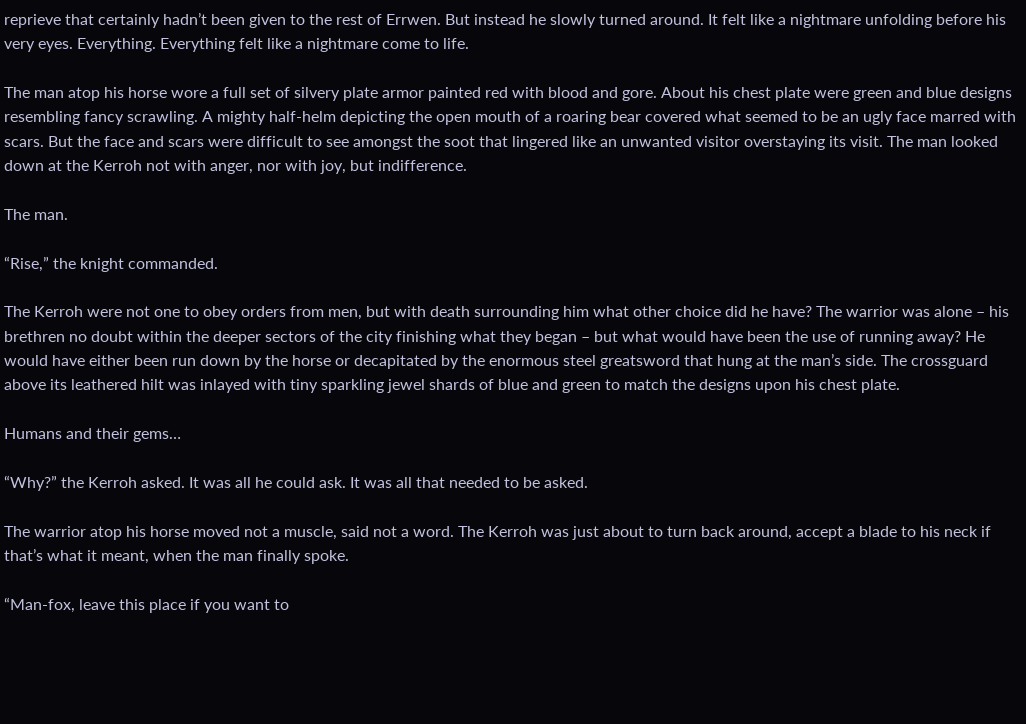reprieve that certainly hadn’t been given to the rest of Errwen. But instead he slowly turned around. It felt like a nightmare unfolding before his very eyes. Everything. Everything felt like a nightmare come to life.

The man atop his horse wore a full set of silvery plate armor painted red with blood and gore. About his chest plate were green and blue designs resembling fancy scrawling. A mighty half-helm depicting the open mouth of a roaring bear covered what seemed to be an ugly face marred with scars. But the face and scars were difficult to see amongst the soot that lingered like an unwanted visitor overstaying its visit. The man looked down at the Kerroh not with anger, nor with joy, but indifference.

The man.

“Rise,” the knight commanded.

The Kerroh were not one to obey orders from men, but with death surrounding him what other choice did he have? The warrior was alone – his brethren no doubt within the deeper sectors of the city finishing what they began – but what would have been the use of running away? He would have either been run down by the horse or decapitated by the enormous steel greatsword that hung at the man’s side. The crossguard above its leathered hilt was inlayed with tiny sparkling jewel shards of blue and green to match the designs upon his chest plate.

Humans and their gems…

“Why?” the Kerroh asked. It was all he could ask. It was all that needed to be asked.

The warrior atop his horse moved not a muscle, said not a word. The Kerroh was just about to turn back around, accept a blade to his neck if that’s what it meant, when the man finally spoke.

“Man-fox, leave this place if you want to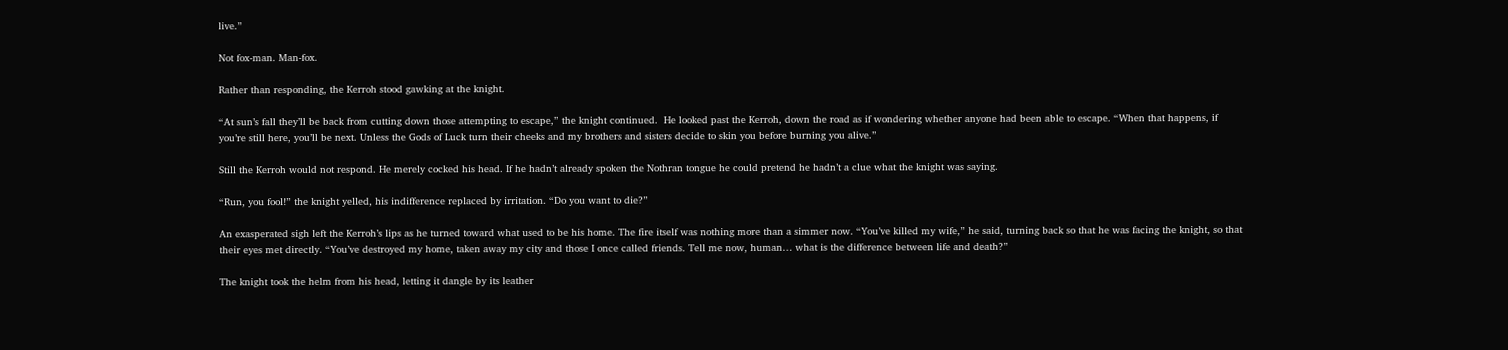live.”

Not fox-man. Man-fox.

Rather than responding, the Kerroh stood gawking at the knight.

“At sun’s fall they’ll be back from cutting down those attempting to escape,” the knight continued.  He looked past the Kerroh, down the road as if wondering whether anyone had been able to escape. “When that happens, if you’re still here, you’ll be next. Unless the Gods of Luck turn their cheeks and my brothers and sisters decide to skin you before burning you alive.”

Still the Kerroh would not respond. He merely cocked his head. If he hadn’t already spoken the Nothran tongue he could pretend he hadn’t a clue what the knight was saying.

“Run, you fool!” the knight yelled, his indifference replaced by irritation. “Do you want to die?”

An exasperated sigh left the Kerroh’s lips as he turned toward what used to be his home. The fire itself was nothing more than a simmer now. “You’ve killed my wife,” he said, turning back so that he was facing the knight, so that their eyes met directly. “You’ve destroyed my home, taken away my city and those I once called friends. Tell me now, human… what is the difference between life and death?”

The knight took the helm from his head, letting it dangle by its leather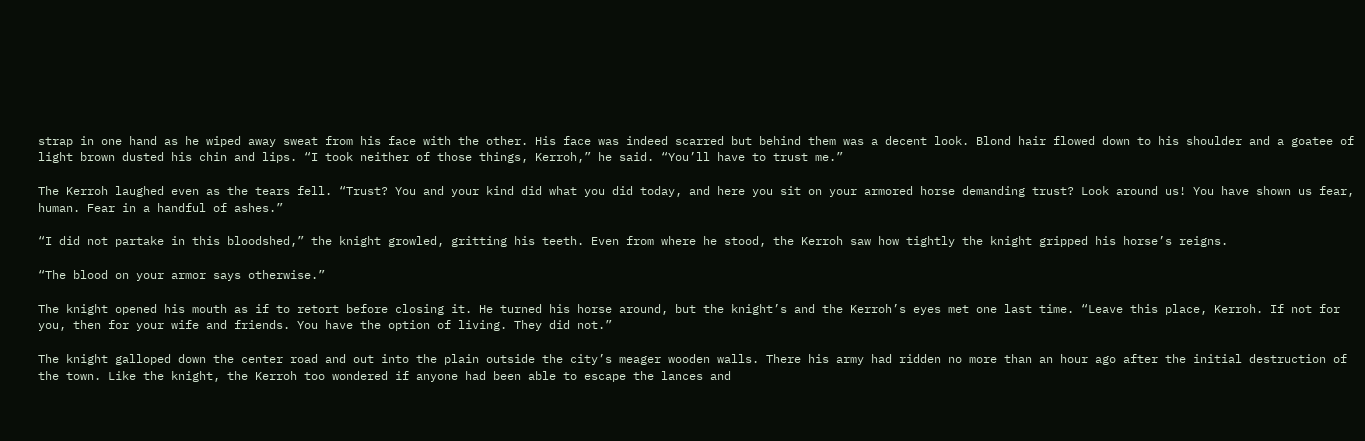strap in one hand as he wiped away sweat from his face with the other. His face was indeed scarred but behind them was a decent look. Blond hair flowed down to his shoulder and a goatee of light brown dusted his chin and lips. “I took neither of those things, Kerroh,” he said. “You’ll have to trust me.”

The Kerroh laughed even as the tears fell. “Trust? You and your kind did what you did today, and here you sit on your armored horse demanding trust? Look around us! You have shown us fear, human. Fear in a handful of ashes.”

“I did not partake in this bloodshed,” the knight growled, gritting his teeth. Even from where he stood, the Kerroh saw how tightly the knight gripped his horse’s reigns.

“The blood on your armor says otherwise.”

The knight opened his mouth as if to retort before closing it. He turned his horse around, but the knight’s and the Kerroh’s eyes met one last time. “Leave this place, Kerroh. If not for you, then for your wife and friends. You have the option of living. They did not.”

The knight galloped down the center road and out into the plain outside the city’s meager wooden walls. There his army had ridden no more than an hour ago after the initial destruction of the town. Like the knight, the Kerroh too wondered if anyone had been able to escape the lances and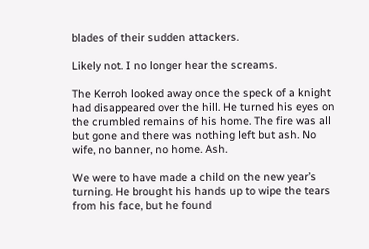blades of their sudden attackers.

Likely not. I no longer hear the screams.

The Kerroh looked away once the speck of a knight had disappeared over the hill. He turned his eyes on the crumbled remains of his home. The fire was all but gone and there was nothing left but ash. No wife, no banner, no home. Ash.

We were to have made a child on the new year’s turning. He brought his hands up to wipe the tears from his face, but he found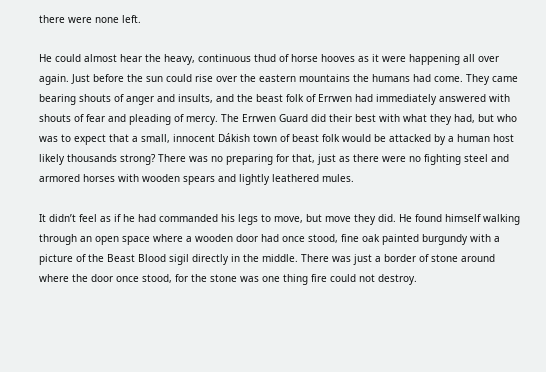there were none left.

He could almost hear the heavy, continuous thud of horse hooves as it were happening all over again. Just before the sun could rise over the eastern mountains the humans had come. They came bearing shouts of anger and insults, and the beast folk of Errwen had immediately answered with shouts of fear and pleading of mercy. The Errwen Guard did their best with what they had, but who was to expect that a small, innocent Dákish town of beast folk would be attacked by a human host likely thousands strong? There was no preparing for that, just as there were no fighting steel and armored horses with wooden spears and lightly leathered mules.

It didn’t feel as if he had commanded his legs to move, but move they did. He found himself walking through an open space where a wooden door had once stood, fine oak painted burgundy with a picture of the Beast Blood sigil directly in the middle. There was just a border of stone around where the door once stood, for the stone was one thing fire could not destroy.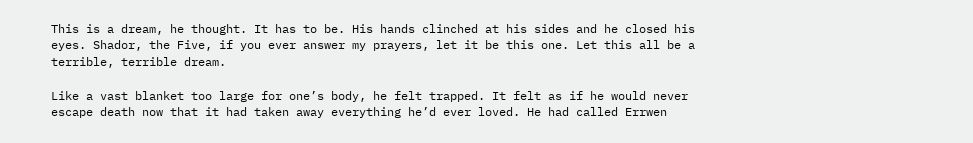This is a dream, he thought. It has to be. His hands clinched at his sides and he closed his eyes. Shador, the Five, if you ever answer my prayers, let it be this one. Let this all be a terrible, terrible dream.

Like a vast blanket too large for one’s body, he felt trapped. It felt as if he would never escape death now that it had taken away everything he’d ever loved. He had called Errwen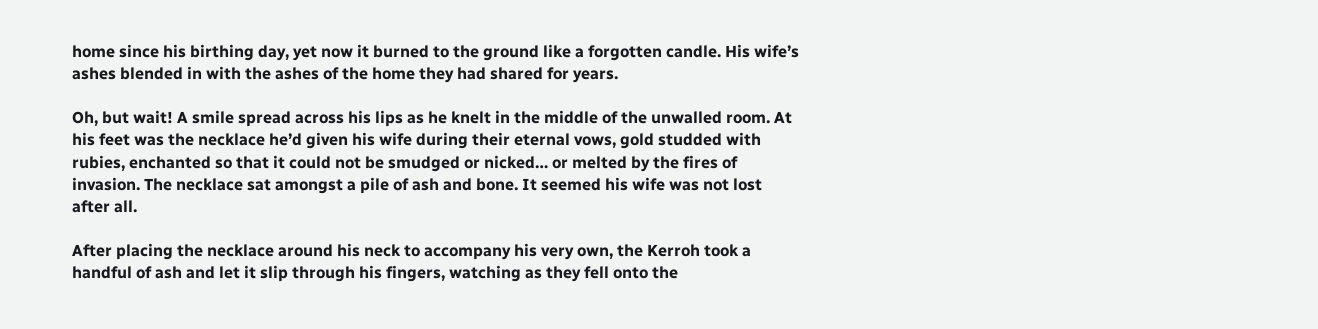home since his birthing day, yet now it burned to the ground like a forgotten candle. His wife’s ashes blended in with the ashes of the home they had shared for years.

Oh, but wait! A smile spread across his lips as he knelt in the middle of the unwalled room. At his feet was the necklace he’d given his wife during their eternal vows, gold studded with rubies, enchanted so that it could not be smudged or nicked… or melted by the fires of invasion. The necklace sat amongst a pile of ash and bone. It seemed his wife was not lost after all.

After placing the necklace around his neck to accompany his very own, the Kerroh took a handful of ash and let it slip through his fingers, watching as they fell onto the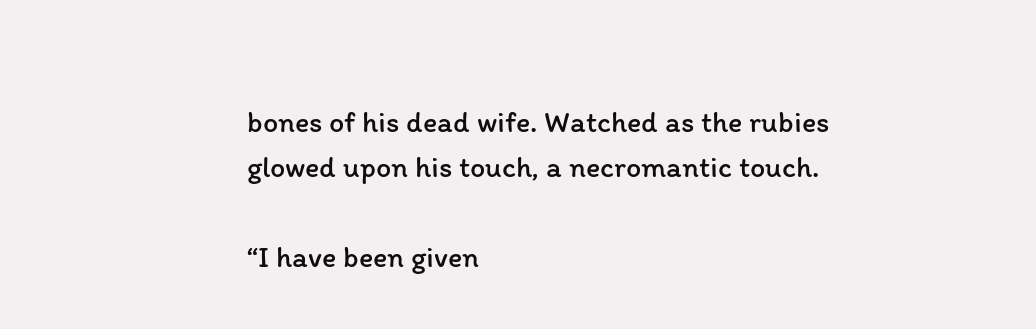bones of his dead wife. Watched as the rubies glowed upon his touch, a necromantic touch.

“I have been given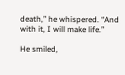death,” he whispered. “And with it, I will make life.”

He smiled,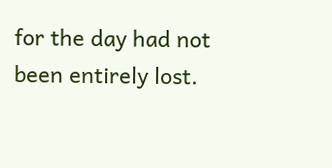for the day had not been entirely lost.